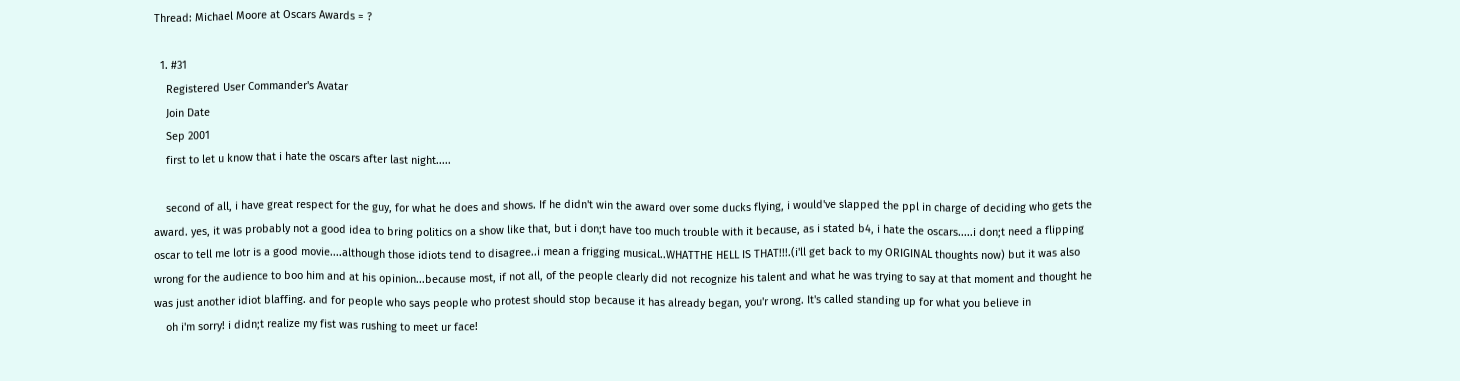Thread: Michael Moore at Oscars Awards = ?

  1. #31
    Registered User Commander's Avatar
    Join Date
    Sep 2001
    first to let u know that i hate the oscars after last night.....

    second of all, i have great respect for the guy, for what he does and shows. If he didn't win the award over some ducks flying, i would've slapped the ppl in charge of deciding who gets the award. yes, it was probably not a good idea to bring politics on a show like that, but i don;t have too much trouble with it because, as i stated b4, i hate the oscars.....i don;t need a flipping oscar to tell me lotr is a good movie....although those idiots tend to disagree..i mean a frigging musical..WHATTHE HELL IS THAT!!!.(i'll get back to my ORIGINAL thoughts now) but it was also wrong for the audience to boo him and at his opinion...because most, if not all, of the people clearly did not recognize his talent and what he was trying to say at that moment and thought he was just another idiot blaffing. and for people who says people who protest should stop because it has already began, you'r wrong. It's called standing up for what you believe in
    oh i'm sorry! i didn;t realize my fist was rushing to meet ur face!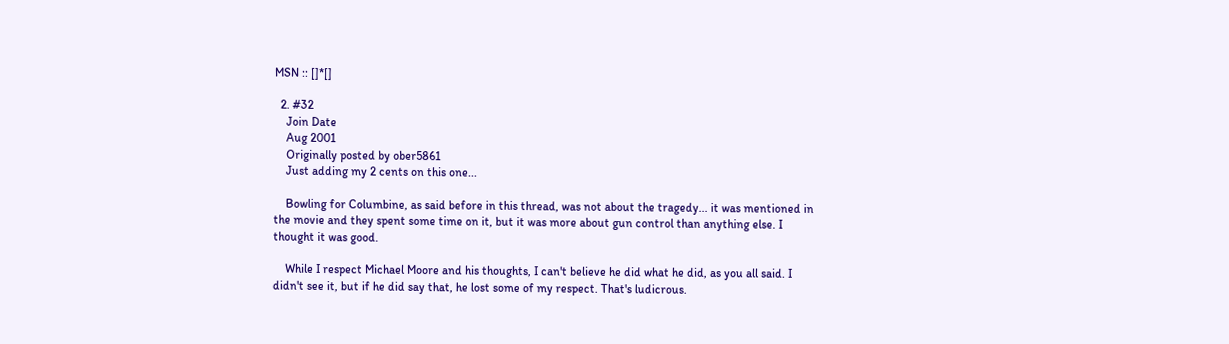MSN :: []*[]

  2. #32
    Join Date
    Aug 2001
    Originally posted by ober5861
    Just adding my 2 cents on this one...

    Bowling for Columbine, as said before in this thread, was not about the tragedy... it was mentioned in the movie and they spent some time on it, but it was more about gun control than anything else. I thought it was good.

    While I respect Michael Moore and his thoughts, I can't believe he did what he did, as you all said. I didn't see it, but if he did say that, he lost some of my respect. That's ludicrous.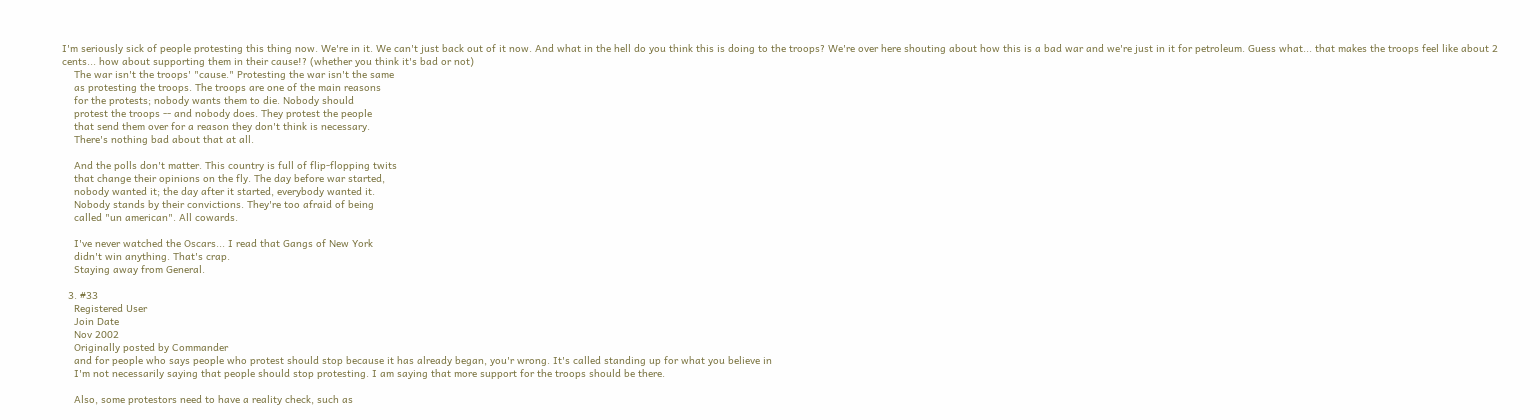I'm seriously sick of people protesting this thing now. We're in it. We can't just back out of it now. And what in the hell do you think this is doing to the troops? We're over here shouting about how this is a bad war and we're just in it for petroleum. Guess what... that makes the troops feel like about 2 cents... how about supporting them in their cause!? (whether you think it's bad or not)
    The war isn't the troops' "cause." Protesting the war isn't the same
    as protesting the troops. The troops are one of the main reasons
    for the protests; nobody wants them to die. Nobody should
    protest the troops -- and nobody does. They protest the people
    that send them over for a reason they don't think is necessary.
    There's nothing bad about that at all.

    And the polls don't matter. This country is full of flip-flopping twits
    that change their opinions on the fly. The day before war started,
    nobody wanted it; the day after it started, everybody wanted it.
    Nobody stands by their convictions. They're too afraid of being
    called "un american". All cowards.

    I've never watched the Oscars... I read that Gangs of New York
    didn't win anything. That's crap.
    Staying away from General.

  3. #33
    Registered User
    Join Date
    Nov 2002
    Originally posted by Commander
    and for people who says people who protest should stop because it has already began, you'r wrong. It's called standing up for what you believe in
    I'm not necessarily saying that people should stop protesting. I am saying that more support for the troops should be there.

    Also, some protestors need to have a reality check, such as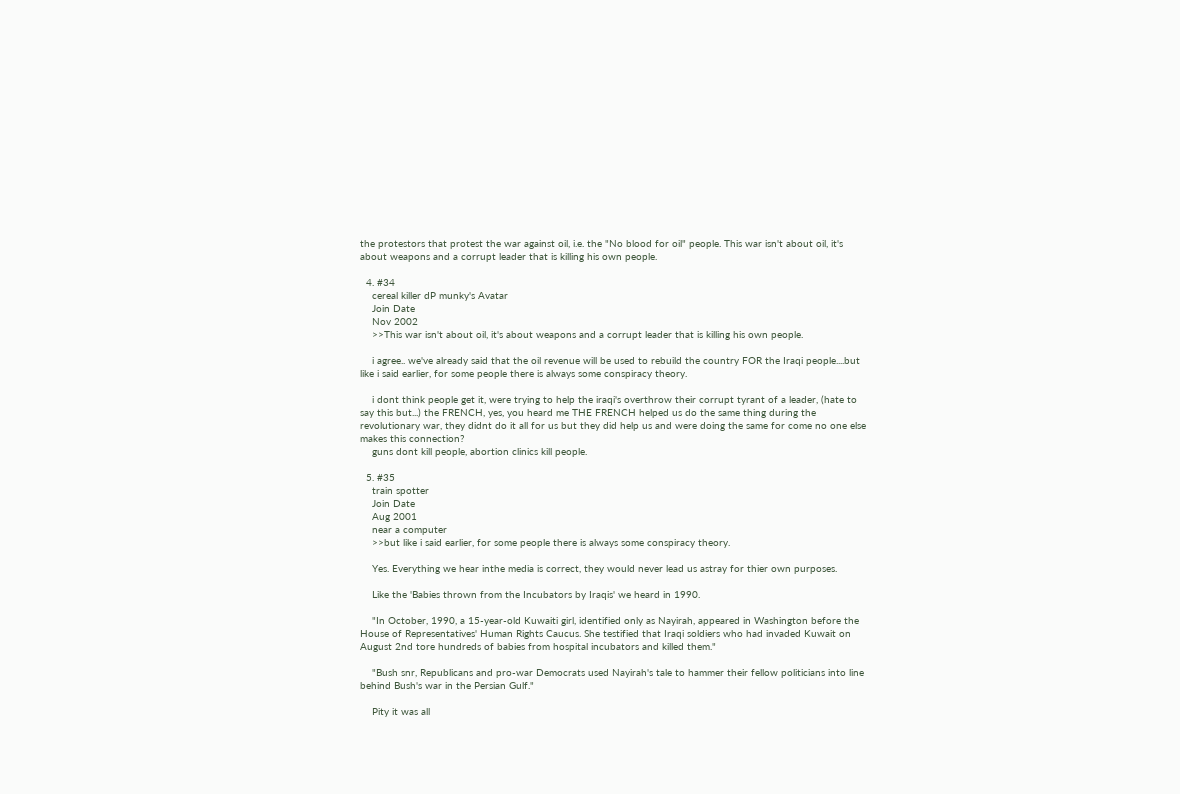the protestors that protest the war against oil, i.e. the "No blood for oil" people. This war isn't about oil, it's about weapons and a corrupt leader that is killing his own people.

  4. #34
    cereal killer dP munky's Avatar
    Join Date
    Nov 2002
    >>This war isn't about oil, it's about weapons and a corrupt leader that is killing his own people.

    i agree.. we've already said that the oil revenue will be used to rebuild the country FOR the Iraqi people....but like i said earlier, for some people there is always some conspiracy theory.

    i dont think people get it, were trying to help the iraqi's overthrow their corrupt tyrant of a leader, (hate to say this but...) the FRENCH, yes, you heard me THE FRENCH helped us do the same thing during the revolutionary war, they didnt do it all for us but they did help us and were doing the same for come no one else makes this connection?
    guns dont kill people, abortion clinics kill people.

  5. #35
    train spotter
    Join Date
    Aug 2001
    near a computer
    >>but like i said earlier, for some people there is always some conspiracy theory.

    Yes. Everything we hear inthe media is correct, they would never lead us astray for thier own purposes.

    Like the 'Babies thrown from the Incubators by Iraqis' we heard in 1990.

    "In October, 1990, a 15-year-old Kuwaiti girl, identified only as Nayirah, appeared in Washington before the House of Representatives' Human Rights Caucus. She testified that Iraqi soldiers who had invaded Kuwait on August 2nd tore hundreds of babies from hospital incubators and killed them."

    "Bush snr, Republicans and pro-war Democrats used Nayirah's tale to hammer their fellow politicians into line behind Bush's war in the Persian Gulf."

    Pity it was all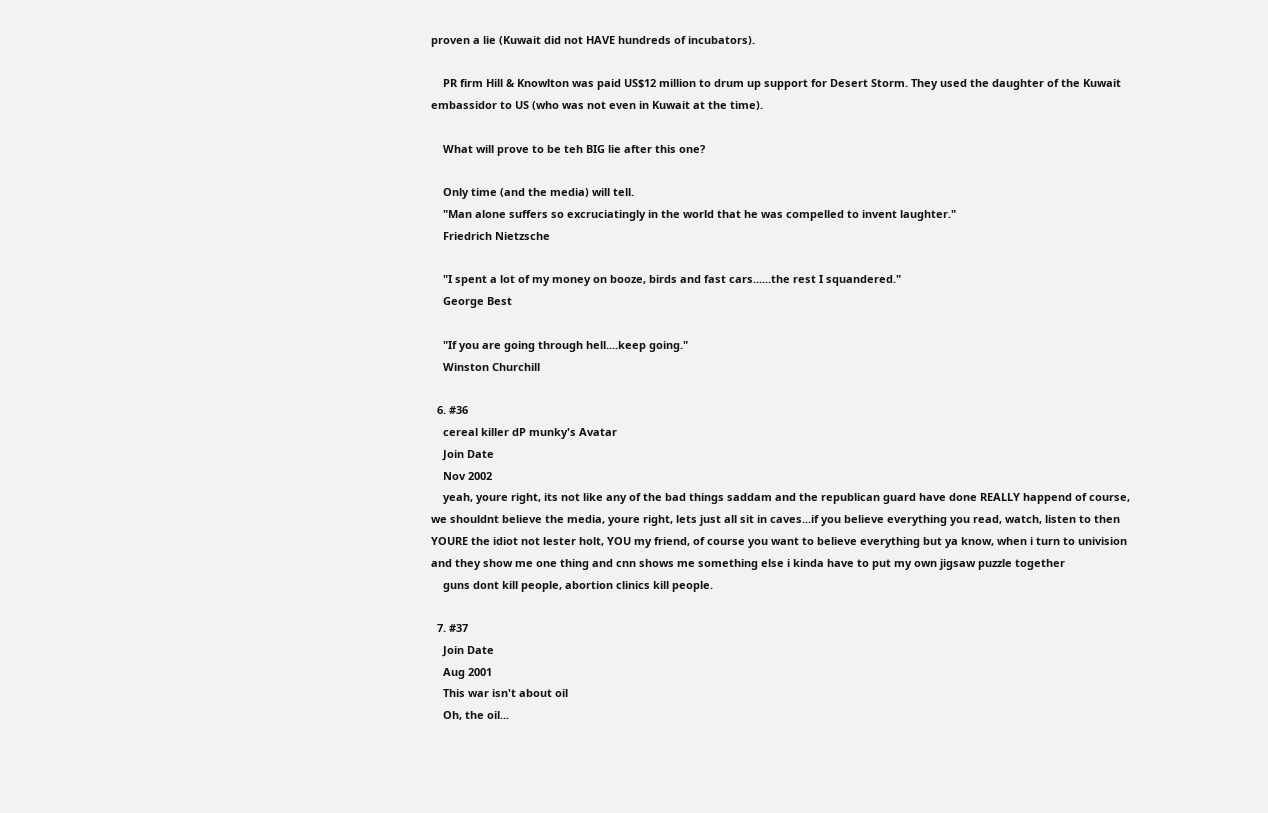proven a lie (Kuwait did not HAVE hundreds of incubators).

    PR firm Hill & Knowlton was paid US$12 million to drum up support for Desert Storm. They used the daughter of the Kuwait embassidor to US (who was not even in Kuwait at the time).

    What will prove to be teh BIG lie after this one?

    Only time (and the media) will tell.
    "Man alone suffers so excruciatingly in the world that he was compelled to invent laughter."
    Friedrich Nietzsche

    "I spent a lot of my money on booze, birds and fast cars......the rest I squandered."
    George Best

    "If you are going through hell....keep going."
    Winston Churchill

  6. #36
    cereal killer dP munky's Avatar
    Join Date
    Nov 2002
    yeah, youre right, its not like any of the bad things saddam and the republican guard have done REALLY happend of course, we shouldnt believe the media, youre right, lets just all sit in caves...if you believe everything you read, watch, listen to then YOURE the idiot not lester holt, YOU my friend, of course you want to believe everything but ya know, when i turn to univision and they show me one thing and cnn shows me something else i kinda have to put my own jigsaw puzzle together
    guns dont kill people, abortion clinics kill people.

  7. #37
    Join Date
    Aug 2001
    This war isn't about oil
    Oh, the oil...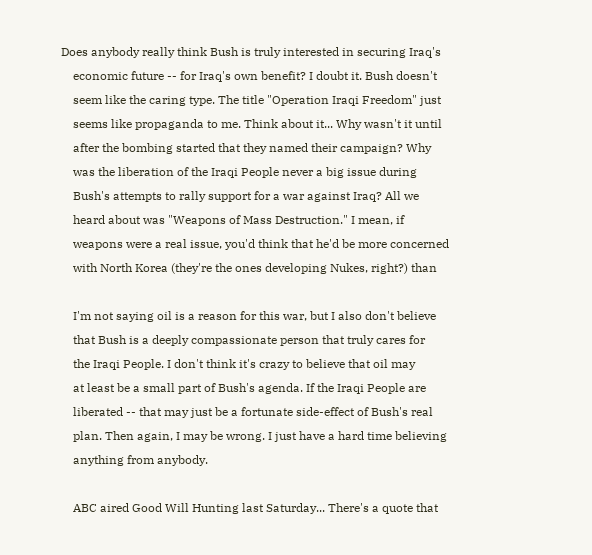Does anybody really think Bush is truly interested in securing Iraq's
    economic future -- for Iraq's own benefit? I doubt it. Bush doesn't
    seem like the caring type. The title "Operation Iraqi Freedom" just
    seems like propaganda to me. Think about it... Why wasn't it until
    after the bombing started that they named their campaign? Why
    was the liberation of the Iraqi People never a big issue during
    Bush's attempts to rally support for a war against Iraq? All we
    heard about was "Weapons of Mass Destruction." I mean, if
    weapons were a real issue, you'd think that he'd be more concerned
    with North Korea (they're the ones developing Nukes, right?) than

    I'm not saying oil is a reason for this war, but I also don't believe
    that Bush is a deeply compassionate person that truly cares for
    the Iraqi People. I don't think it's crazy to believe that oil may
    at least be a small part of Bush's agenda. If the Iraqi People are
    liberated -- that may just be a fortunate side-effect of Bush's real
    plan. Then again, I may be wrong. I just have a hard time believing
    anything from anybody.

    ABC aired Good Will Hunting last Saturday... There's a quote that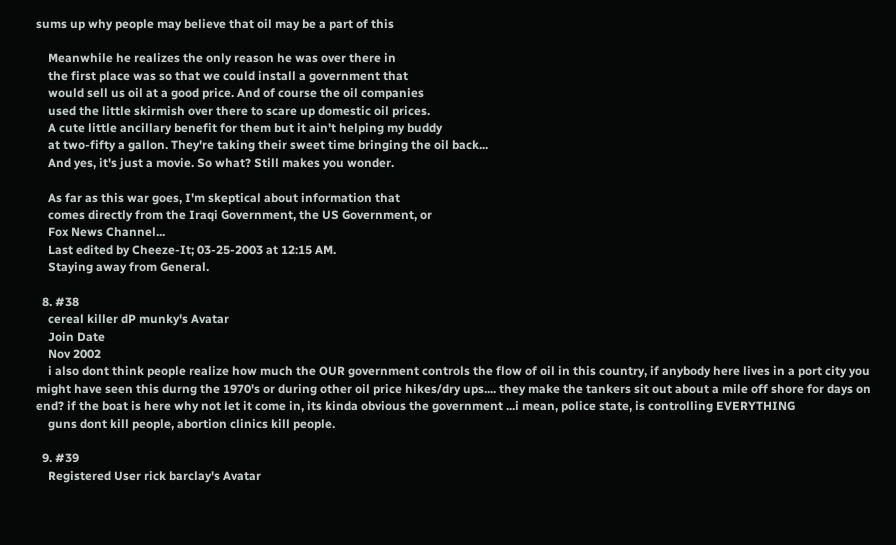sums up why people may believe that oil may be a part of this

    Meanwhile he realizes the only reason he was over there in
    the first place was so that we could install a government that
    would sell us oil at a good price. And of course the oil companies
    used the little skirmish over there to scare up domestic oil prices.
    A cute little ancillary benefit for them but it ain't helping my buddy
    at two-fifty a gallon. They're taking their sweet time bringing the oil back...
    And yes, it's just a movie. So what? Still makes you wonder.

    As far as this war goes, I'm skeptical about information that
    comes directly from the Iraqi Government, the US Government, or
    Fox News Channel...
    Last edited by Cheeze-It; 03-25-2003 at 12:15 AM.
    Staying away from General.

  8. #38
    cereal killer dP munky's Avatar
    Join Date
    Nov 2002
    i also dont think people realize how much the OUR government controls the flow of oil in this country, if anybody here lives in a port city you might have seen this durng the 1970's or during other oil price hikes/dry ups.... they make the tankers sit out about a mile off shore for days on end? if the boat is here why not let it come in, its kinda obvious the government ...i mean, police state, is controlling EVERYTHING
    guns dont kill people, abortion clinics kill people.

  9. #39
    Registered User rick barclay's Avatar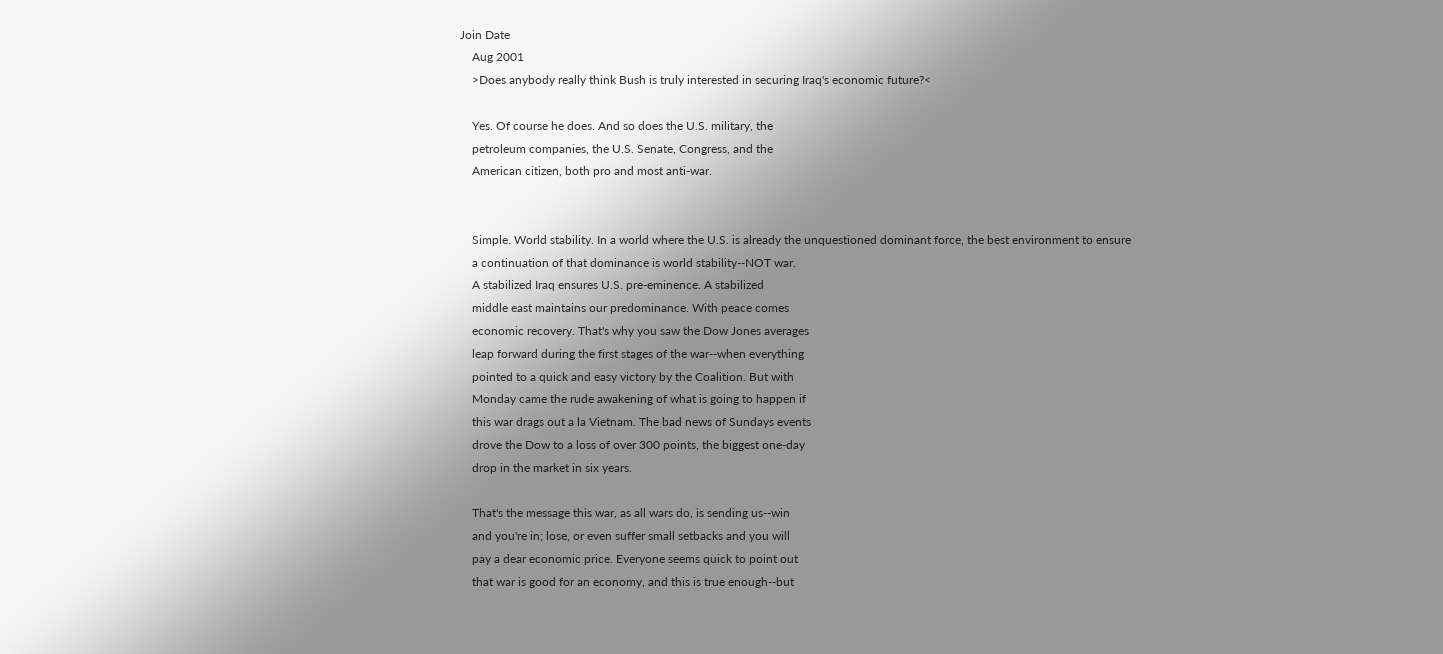Join Date
    Aug 2001
    >Does anybody really think Bush is truly interested in securing Iraq's economic future?<

    Yes. Of course he does. And so does the U.S. military, the
    petroleum companies, the U.S. Senate, Congress, and the
    American citizen, both pro and most anti-war.


    Simple. World stability. In a world where the U.S. is already the unquestioned dominant force, the best environment to ensure
    a continuation of that dominance is world stability--NOT war.
    A stabilized Iraq ensures U.S. pre-eminence. A stabilized
    middle east maintains our predominance. With peace comes
    economic recovery. That's why you saw the Dow Jones averages
    leap forward during the first stages of the war--when everything
    pointed to a quick and easy victory by the Coalition. But with
    Monday came the rude awakening of what is going to happen if
    this war drags out a la Vietnam. The bad news of Sundays events
    drove the Dow to a loss of over 300 points, the biggest one-day
    drop in the market in six years.

    That's the message this war, as all wars do, is sending us--win
    and you're in; lose, or even suffer small setbacks and you will
    pay a dear economic price. Everyone seems quick to point out
    that war is good for an economy, and this is true enough--but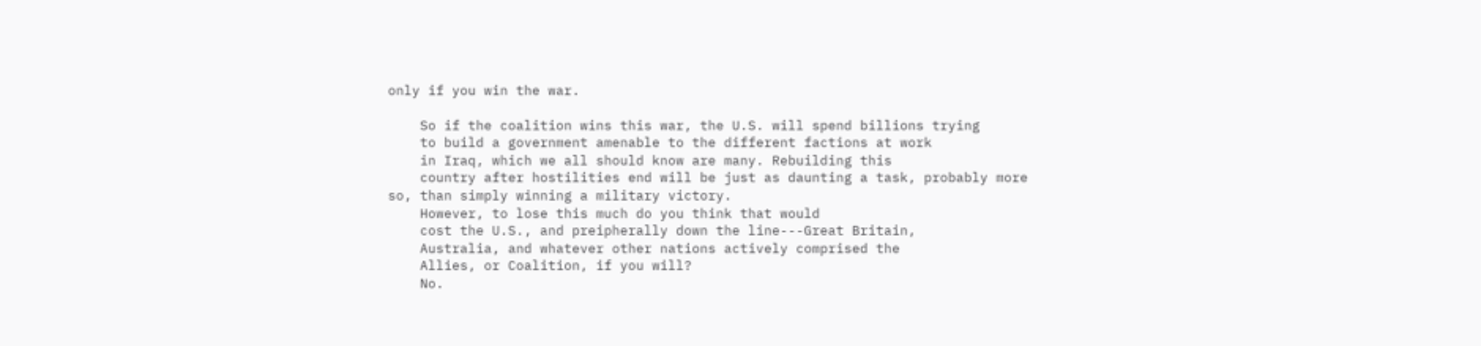only if you win the war.

    So if the coalition wins this war, the U.S. will spend billions trying
    to build a government amenable to the different factions at work
    in Iraq, which we all should know are many. Rebuilding this
    country after hostilities end will be just as daunting a task, probably more so, than simply winning a military victory.
    However, to lose this much do you think that would
    cost the U.S., and preipherally down the line---Great Britain,
    Australia, and whatever other nations actively comprised the
    Allies, or Coalition, if you will?
    No.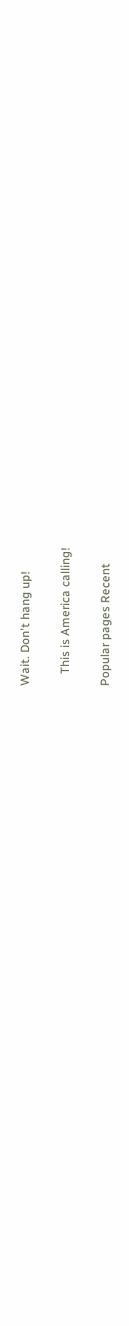Wait. Don't hang up!

    This is America calling!

Popular pages Recent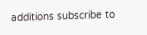additions subscribe to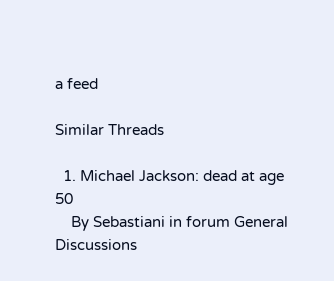a feed

Similar Threads

  1. Michael Jackson: dead at age 50
    By Sebastiani in forum General Discussions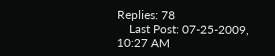Replies: 78
    Last Post: 07-25-2009, 10:27 AM